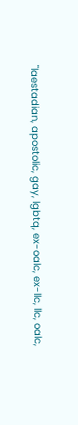"laestadian, apostolic, gay, lgbtq, ex-oalc, ex-llc, llc, oalc,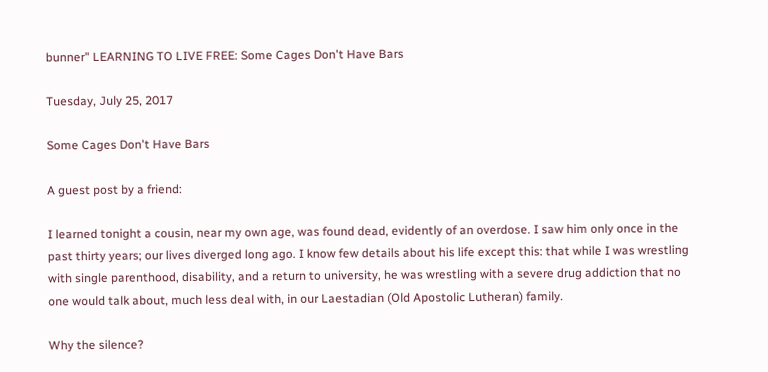bunner" LEARNING TO LIVE FREE: Some Cages Don't Have Bars

Tuesday, July 25, 2017

Some Cages Don't Have Bars

A guest post by a friend:

I learned tonight a cousin, near my own age, was found dead, evidently of an overdose. I saw him only once in the past thirty years; our lives diverged long ago. I know few details about his life except this: that while I was wrestling with single parenthood, disability, and a return to university, he was wrestling with a severe drug addiction that no one would talk about, much less deal with, in our Laestadian (Old Apostolic Lutheran) family.

Why the silence?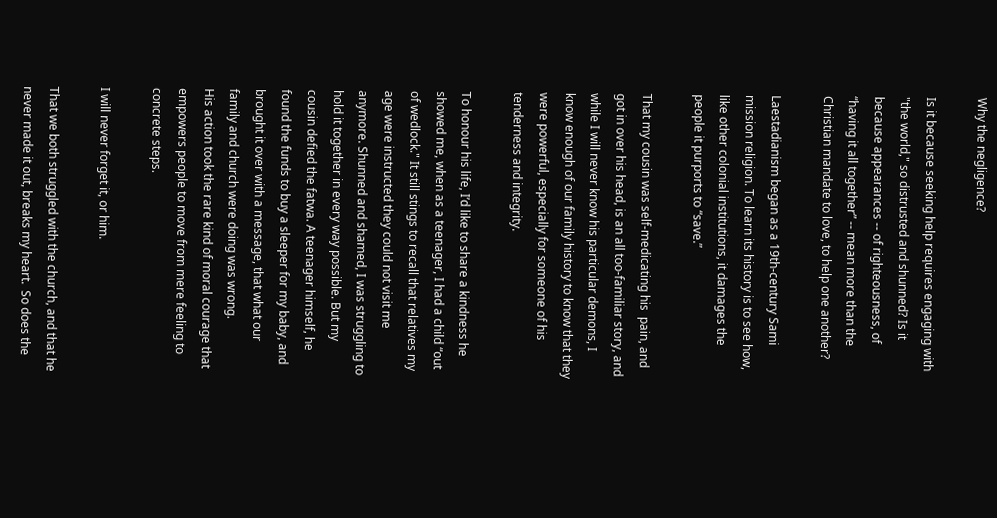Why the negligence?

Is it because seeking help requires engaging with "the world," so distrusted and shunned? Is it because appearances -- of righteousness, of “having it all together” -- mean more than the Christian mandate to love, to help one another?

Laestadianism began as a 19th-century Sami mission religion. To learn its history is to see how, like other colonial institutions, it damages the people it purports to “save.”

That my cousin was self-medicating his  pain, and got in over his head, is an all too-familiar story, and while I will never know his particular demons, I know enough of our family history to know that they were powerful, especially for someone of his tenderness and integrity.

To honour his life, I’d like to share a kindness he showed me, when as a teenager, I had a child “out of wedlock." It still stings to recall that relatives my age were instructed they could not visit me anymore. Shunned and shamed, I was struggling to hold it together in every way possible. But my cousin defied the fatwa. A teenager himself, he found the funds to buy a sleeper for my baby, and brought it over with a message, that what our family and church were doing was wrong.
His action took the rare kind of moral courage that empowers people to move from mere feeling to concrete steps.

I will never forget it, or him.

That we both struggled with the church, and that he never made it out, breaks my heart.  So does the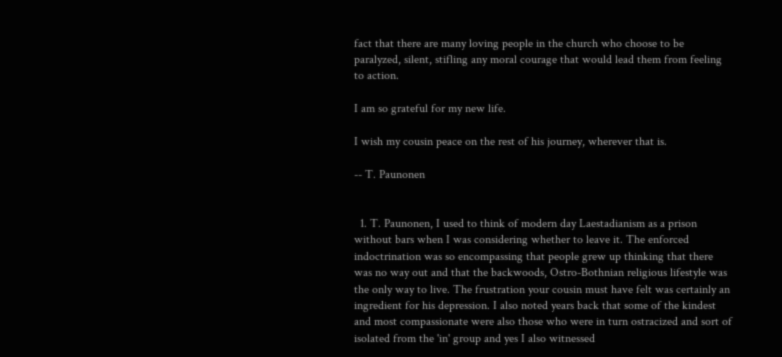fact that there are many loving people in the church who choose to be paralyzed, silent, stifling any moral courage that would lead them from feeling to action.

I am so grateful for my new life.

I wish my cousin peace on the rest of his journey, wherever that is.

-- T. Paunonen


  1. T. Paunonen, I used to think of modern day Laestadianism as a prison without bars when I was considering whether to leave it. The enforced indoctrination was so encompassing that people grew up thinking that there was no way out and that the backwoods, Ostro-Bothnian religious lifestyle was the only way to live. The frustration your cousin must have felt was certainly an ingredient for his depression. I also noted years back that some of the kindest and most compassionate were also those who were in turn ostracized and sort of isolated from the 'in' group and yes I also witnessed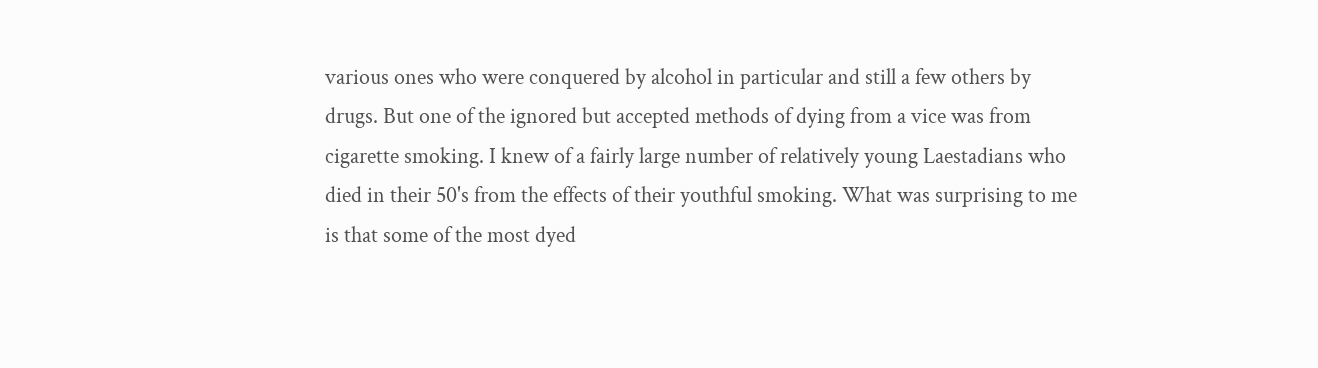various ones who were conquered by alcohol in particular and still a few others by drugs. But one of the ignored but accepted methods of dying from a vice was from cigarette smoking. I knew of a fairly large number of relatively young Laestadians who died in their 50's from the effects of their youthful smoking. What was surprising to me is that some of the most dyed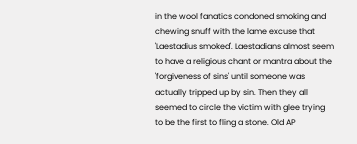in the wool fanatics condoned smoking and chewing snuff with the lame excuse that 'Laestadius smoked'. Laestadians almost seem to have a religious chant or mantra about the 'forgiveness of sins' until someone was actually tripped up by sin. Then they all seemed to circle the victim with glee trying to be the first to fling a stone. Old AP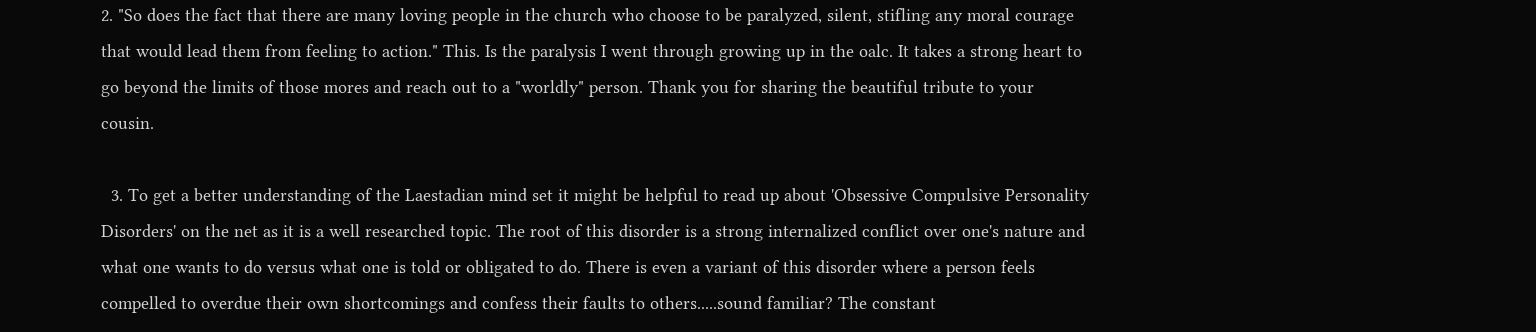2. "So does the fact that there are many loving people in the church who choose to be paralyzed, silent, stifling any moral courage that would lead them from feeling to action." This. Is the paralysis I went through growing up in the oalc. It takes a strong heart to go beyond the limits of those mores and reach out to a "worldly" person. Thank you for sharing the beautiful tribute to your cousin.

  3. To get a better understanding of the Laestadian mind set it might be helpful to read up about 'Obsessive Compulsive Personality Disorders' on the net as it is a well researched topic. The root of this disorder is a strong internalized conflict over one's nature and what one wants to do versus what one is told or obligated to do. There is even a variant of this disorder where a person feels compelled to overdue their own shortcomings and confess their faults to others.....sound familiar? The constant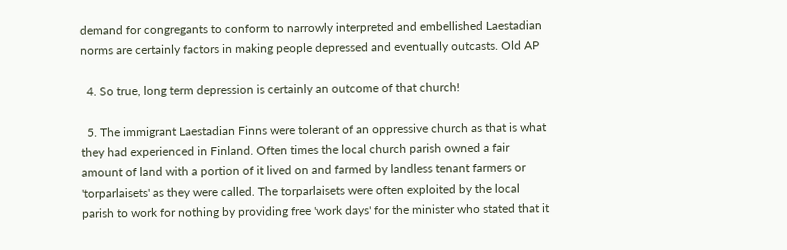demand for congregants to conform to narrowly interpreted and embellished Laestadian norms are certainly factors in making people depressed and eventually outcasts. Old AP

  4. So true, long term depression is certainly an outcome of that church!

  5. The immigrant Laestadian Finns were tolerant of an oppressive church as that is what they had experienced in Finland. Often times the local church parish owned a fair amount of land with a portion of it lived on and farmed by landless tenant farmers or 'torparlaisets' as they were called. The torparlaisets were often exploited by the local parish to work for nothing by providing free 'work days' for the minister who stated that it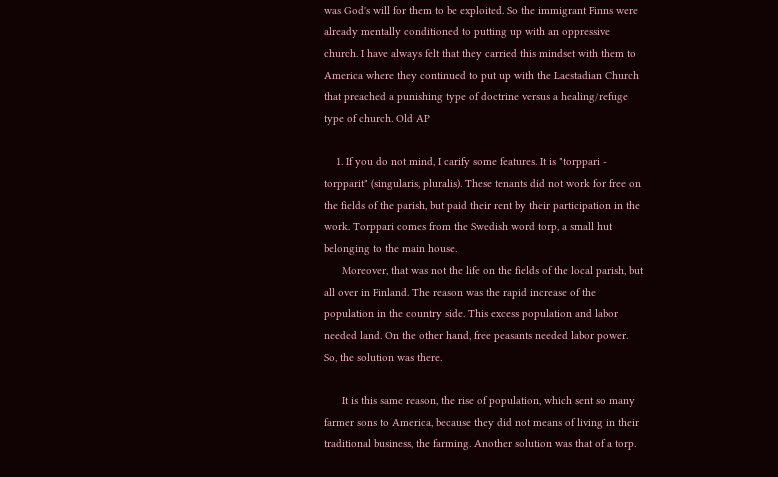was God's will for them to be exploited. So the immigrant Finns were already mentally conditioned to putting up with an oppressive church. I have always felt that they carried this mindset with them to America where they continued to put up with the Laestadian Church that preached a punishing type of doctrine versus a healing/refuge type of church. Old AP

    1. If you do not mind, I carify some features. It is "torppari - torpparit" (singularis, pluralis). These tenants did not work for free on the fields of the parish, but paid their rent by their participation in the work. Torppari comes from the Swedish word torp, a small hut belonging to the main house.
      Moreover, that was not the life on the fields of the local parish, but all over in Finland. The reason was the rapid increase of the population in the country side. This excess population and labor needed land. On the other hand, free peasants needed labor power. So, the solution was there.

      It is this same reason, the rise of population, which sent so many farmer sons to America, because they did not means of living in their traditional business, the farming. Another solution was that of a torp.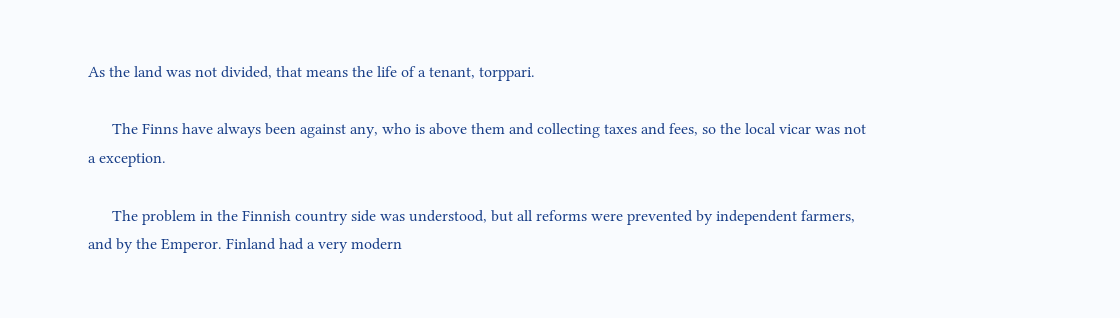As the land was not divided, that means the life of a tenant, torppari.

      The Finns have always been against any, who is above them and collecting taxes and fees, so the local vicar was not a exception.

      The problem in the Finnish country side was understood, but all reforms were prevented by independent farmers, and by the Emperor. Finland had a very modern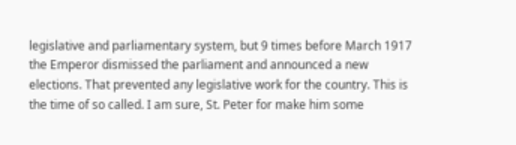legislative and parliamentary system, but 9 times before March 1917 the Emperor dismissed the parliament and announced a new elections. That prevented any legislative work for the country. This is the time of so called. I am sure, St. Peter for make him some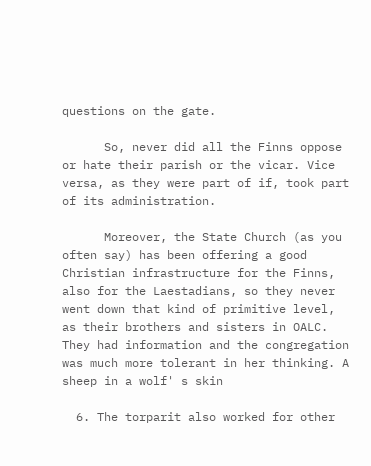questions on the gate.

      So, never did all the Finns oppose or hate their parish or the vicar. Vice versa, as they were part of if, took part of its administration.

      Moreover, the State Church (as you often say) has been offering a good Christian infrastructure for the Finns, also for the Laestadians, so they never went down that kind of primitive level, as their brothers and sisters in OALC. They had information and the congregation was much more tolerant in her thinking. A sheep in a wolf' s skin

  6. The torparit also worked for other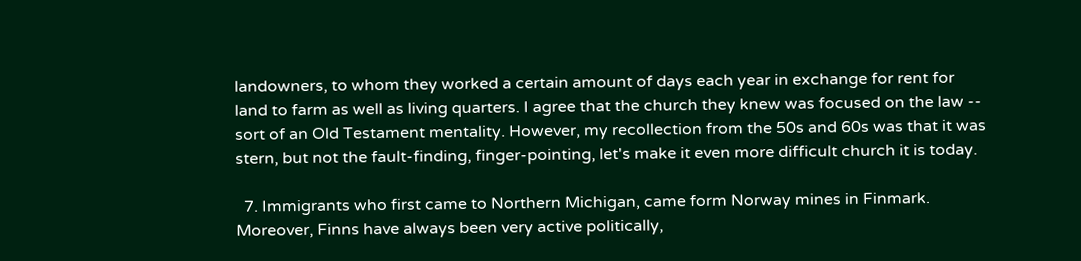landowners, to whom they worked a certain amount of days each year in exchange for rent for land to farm as well as living quarters. I agree that the church they knew was focused on the law -- sort of an Old Testament mentality. However, my recollection from the 50s and 60s was that it was stern, but not the fault-finding, finger-pointing, let's make it even more difficult church it is today.

  7. Immigrants who first came to Northern Michigan, came form Norway mines in Finmark. Moreover, Finns have always been very active politically,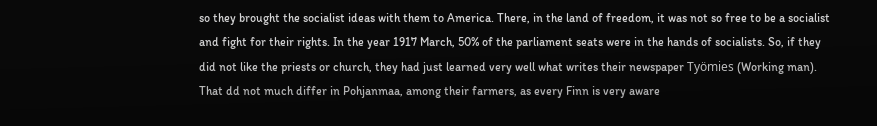so they brought the socialist ideas with them to America. There, in the land of freedom, it was not so free to be a socialist and fight for their rights. In the year 1917 March, 50% of the parliament seats were in the hands of socialists. So, if they did not like the priests or church, they had just learned very well what writes their newspaper Työmies (Working man). That dd not much differ in Pohjanmaa, among their farmers, as every Finn is very aware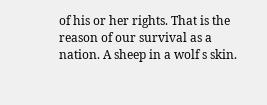of his or her rights. That is the reason of our survival as a nation. A sheep in a wolf s skin.